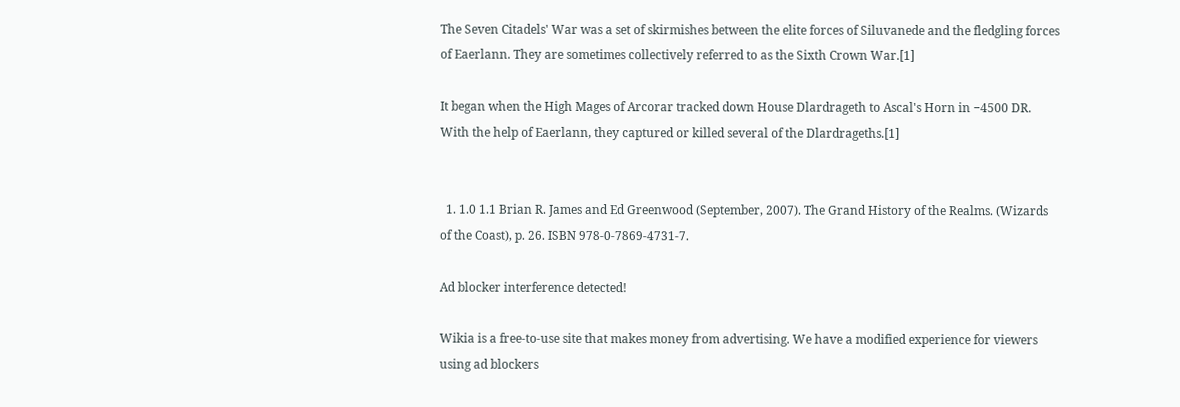The Seven Citadels' War was a set of skirmishes between the elite forces of Siluvanede and the fledgling forces of Eaerlann. They are sometimes collectively referred to as the Sixth Crown War.[1]

It began when the High Mages of Arcorar tracked down House Dlardrageth to Ascal's Horn in −4500 DR. With the help of Eaerlann, they captured or killed several of the Dlardrageths.[1]


  1. 1.0 1.1 Brian R. James and Ed Greenwood (September, 2007). The Grand History of the Realms. (Wizards of the Coast), p. 26. ISBN 978-0-7869-4731-7.

Ad blocker interference detected!

Wikia is a free-to-use site that makes money from advertising. We have a modified experience for viewers using ad blockers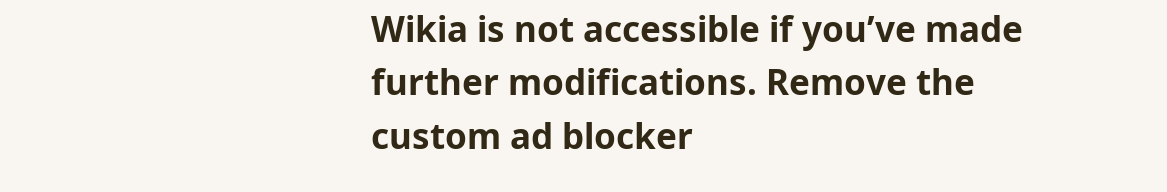Wikia is not accessible if you’ve made further modifications. Remove the custom ad blocker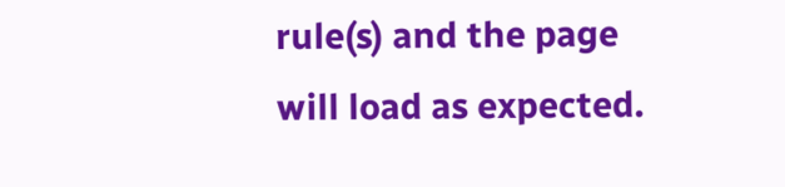rule(s) and the page will load as expected.